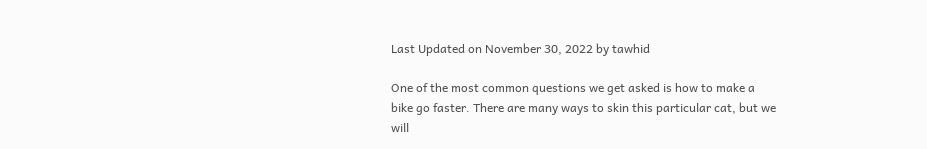Last Updated on November 30, 2022 by tawhid

One of the most common questions we get asked is how to make a bike go faster. There are many ways to skin this particular cat, but we will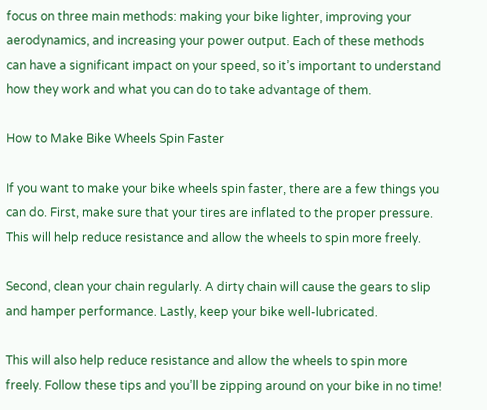focus on three main methods: making your bike lighter, improving your aerodynamics, and increasing your power output. Each of these methods can have a significant impact on your speed, so it’s important to understand how they work and what you can do to take advantage of them.

How to Make Bike Wheels Spin Faster

If you want to make your bike wheels spin faster, there are a few things you can do. First, make sure that your tires are inflated to the proper pressure. This will help reduce resistance and allow the wheels to spin more freely.

Second, clean your chain regularly. A dirty chain will cause the gears to slip and hamper performance. Lastly, keep your bike well-lubricated.

This will also help reduce resistance and allow the wheels to spin more freely. Follow these tips and you’ll be zipping around on your bike in no time!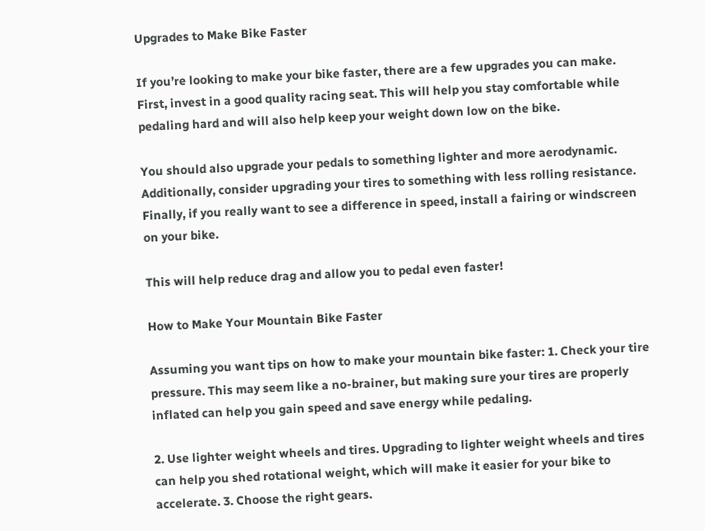Upgrades to Make Bike Faster

If you’re looking to make your bike faster, there are a few upgrades you can make. First, invest in a good quality racing seat. This will help you stay comfortable while pedaling hard and will also help keep your weight down low on the bike.

You should also upgrade your pedals to something lighter and more aerodynamic. Additionally, consider upgrading your tires to something with less rolling resistance. Finally, if you really want to see a difference in speed, install a fairing or windscreen on your bike.

This will help reduce drag and allow you to pedal even faster!

How to Make Your Mountain Bike Faster

Assuming you want tips on how to make your mountain bike faster: 1. Check your tire pressure. This may seem like a no-brainer, but making sure your tires are properly inflated can help you gain speed and save energy while pedaling.

2. Use lighter weight wheels and tires. Upgrading to lighter weight wheels and tires can help you shed rotational weight, which will make it easier for your bike to accelerate. 3. Choose the right gears.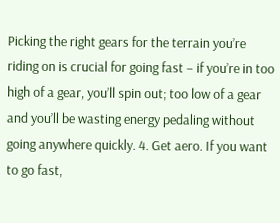Picking the right gears for the terrain you’re riding on is crucial for going fast – if you’re in too high of a gear, you’ll spin out; too low of a gear and you’ll be wasting energy pedaling without going anywhere quickly. 4. Get aero. If you want to go fast,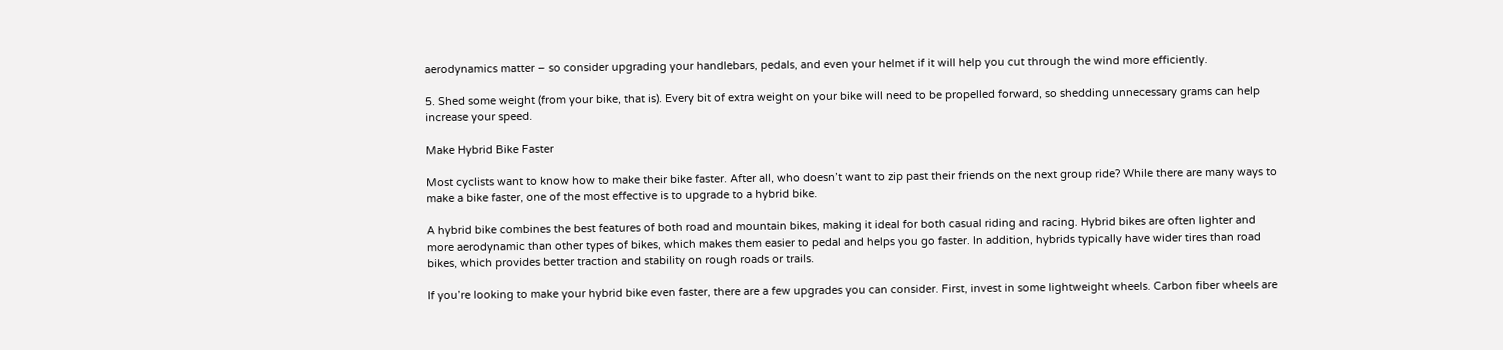aerodynamics matter – so consider upgrading your handlebars, pedals, and even your helmet if it will help you cut through the wind more efficiently.

5. Shed some weight (from your bike, that is). Every bit of extra weight on your bike will need to be propelled forward, so shedding unnecessary grams can help increase your speed.

Make Hybrid Bike Faster

Most cyclists want to know how to make their bike faster. After all, who doesn’t want to zip past their friends on the next group ride? While there are many ways to make a bike faster, one of the most effective is to upgrade to a hybrid bike.

A hybrid bike combines the best features of both road and mountain bikes, making it ideal for both casual riding and racing. Hybrid bikes are often lighter and more aerodynamic than other types of bikes, which makes them easier to pedal and helps you go faster. In addition, hybrids typically have wider tires than road bikes, which provides better traction and stability on rough roads or trails.

If you’re looking to make your hybrid bike even faster, there are a few upgrades you can consider. First, invest in some lightweight wheels. Carbon fiber wheels are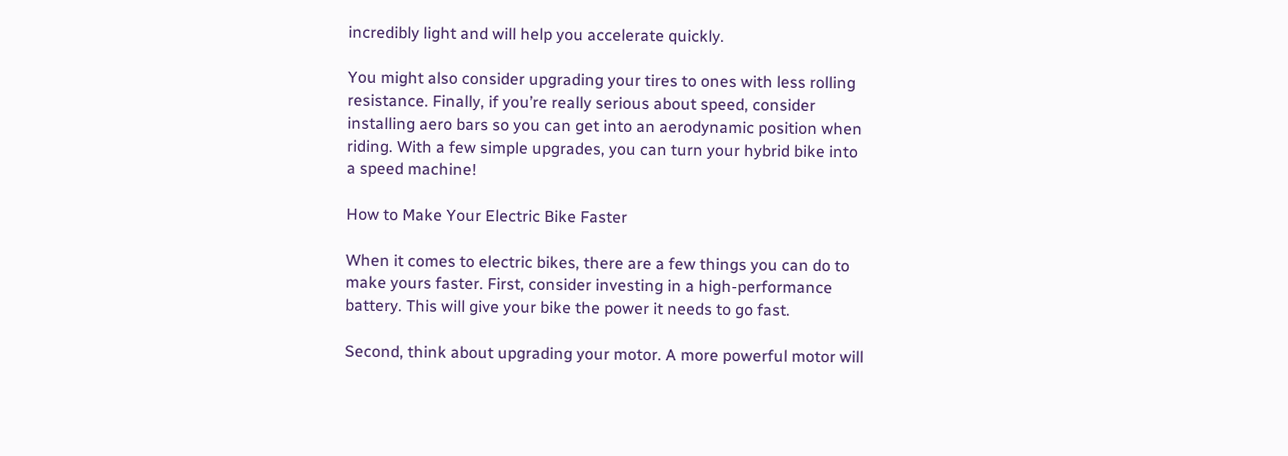incredibly light and will help you accelerate quickly.

You might also consider upgrading your tires to ones with less rolling resistance. Finally, if you’re really serious about speed, consider installing aero bars so you can get into an aerodynamic position when riding. With a few simple upgrades, you can turn your hybrid bike into a speed machine!

How to Make Your Electric Bike Faster

When it comes to electric bikes, there are a few things you can do to make yours faster. First, consider investing in a high-performance battery. This will give your bike the power it needs to go fast.

Second, think about upgrading your motor. A more powerful motor will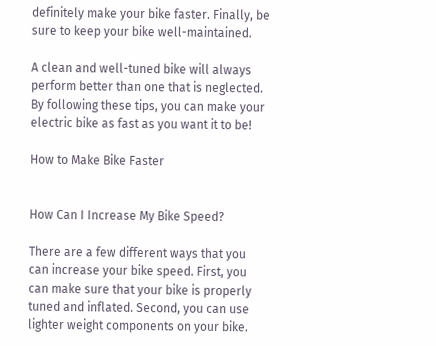definitely make your bike faster. Finally, be sure to keep your bike well-maintained.

A clean and well-tuned bike will always perform better than one that is neglected. By following these tips, you can make your electric bike as fast as you want it to be!

How to Make Bike Faster


How Can I Increase My Bike Speed?

There are a few different ways that you can increase your bike speed. First, you can make sure that your bike is properly tuned and inflated. Second, you can use lighter weight components on your bike.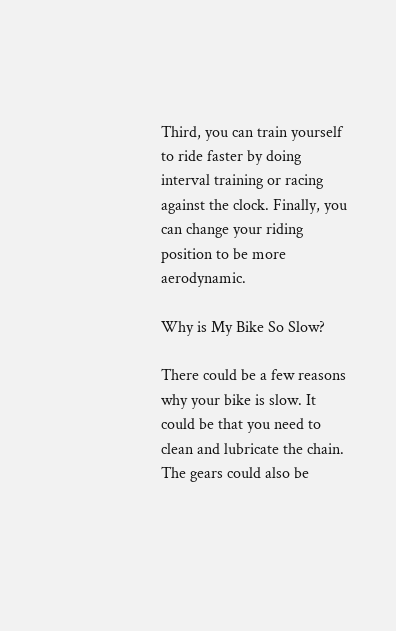Third, you can train yourself to ride faster by doing interval training or racing against the clock. Finally, you can change your riding position to be more aerodynamic.

Why is My Bike So Slow?

There could be a few reasons why your bike is slow. It could be that you need to clean and lubricate the chain. The gears could also be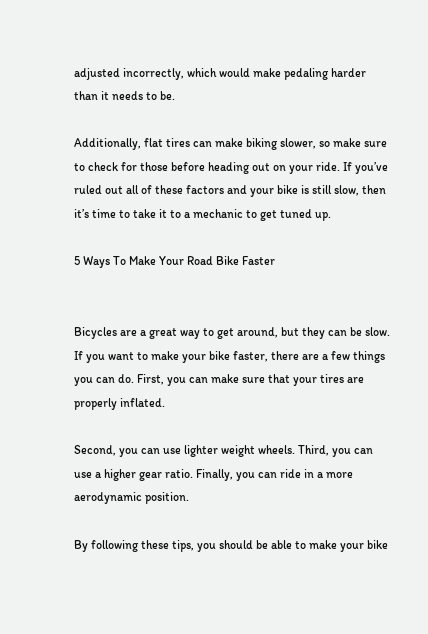adjusted incorrectly, which would make pedaling harder than it needs to be.

Additionally, flat tires can make biking slower, so make sure to check for those before heading out on your ride. If you’ve ruled out all of these factors and your bike is still slow, then it’s time to take it to a mechanic to get tuned up.

5 Ways To Make Your Road Bike Faster


Bicycles are a great way to get around, but they can be slow. If you want to make your bike faster, there are a few things you can do. First, you can make sure that your tires are properly inflated.

Second, you can use lighter weight wheels. Third, you can use a higher gear ratio. Finally, you can ride in a more aerodynamic position.

By following these tips, you should be able to make your bike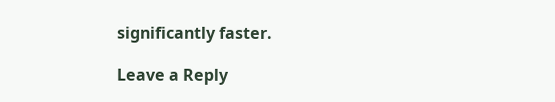significantly faster.

Leave a Reply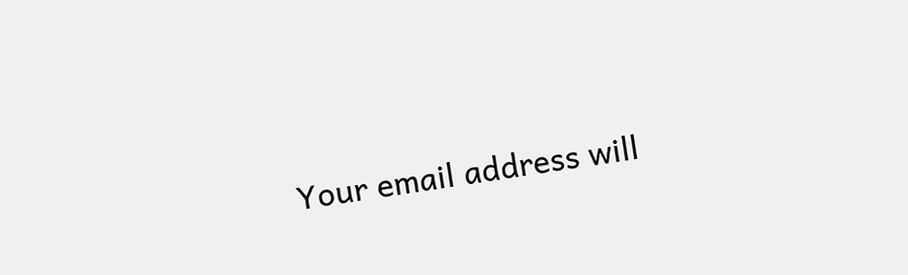Your email address will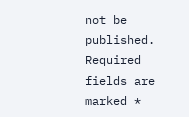not be published. Required fields are marked *